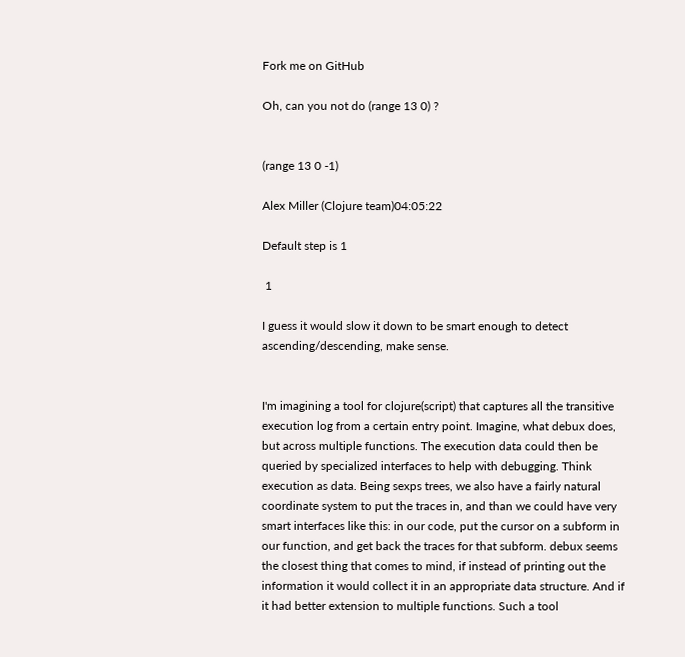Fork me on GitHub

Oh, can you not do (range 13 0) ?


(range 13 0 -1)

Alex Miller (Clojure team)04:05:22

Default step is 1

 1

I guess it would slow it down to be smart enough to detect ascending/descending, make sense.


I'm imagining a tool for clojure(script) that captures all the transitive execution log from a certain entry point. Imagine, what debux does, but across multiple functions. The execution data could then be queried by specialized interfaces to help with debugging. Think execution as data. Being sexps trees, we also have a fairly natural coordinate system to put the traces in, and than we could have very smart interfaces like this: in our code, put the cursor on a subform in our function, and get back the traces for that subform. debux seems the closest thing that comes to mind, if instead of printing out the information it would collect it in an appropriate data structure. And if it had better extension to multiple functions. Such a tool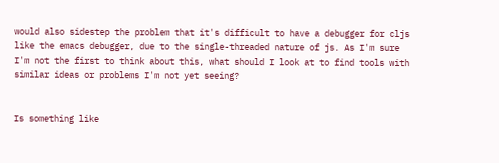would also sidestep the problem that it's difficult to have a debugger for cljs like the emacs debugger, due to the single-threaded nature of js. As I'm sure I'm not the first to think about this, what should I look at to find tools with similar ideas or problems I'm not yet seeing?


Is something like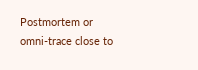Postmortem or omni-trace close to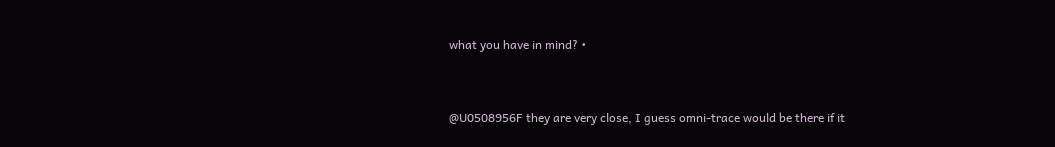what you have in mind? •


@U0508956F they are very close, I guess omni-trace would be there if it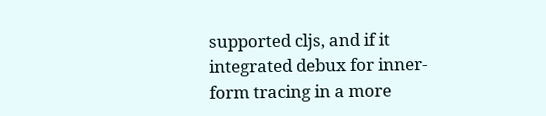supported cljs, and if it integrated debux for inner-form tracing in a more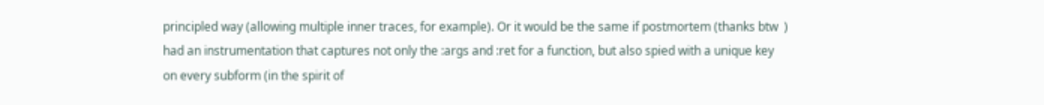principled way (allowing multiple inner traces, for example). Or it would be the same if postmortem (thanks btw  ) had an instrumentation that captures not only the :args and :ret for a function, but also spied with a unique key on every subform (in the spirit of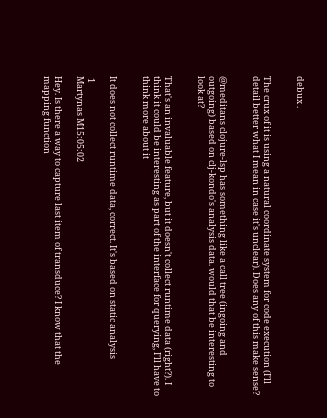debux .


The crux of it is using a natural coordinate system for code execution (I'll detail better what I mean in case it's unclear). Does any of this make sense?


@meditans clojure-lsp has something like a call tree (ingoing and outgoing) based on clj-kondo's analysis data. would that be interesting to look at?


That's an invaluable feature, but it doesn't collect runtime data (right?). I think it could be interesting as part of the interface for querying, I'll have to think more about it


It does not collect runtime data, correct. It's based on static analysis

 1
Martynas M15:05:02

Hey. Is there a way to capture last item of transduce? I know that the mapping function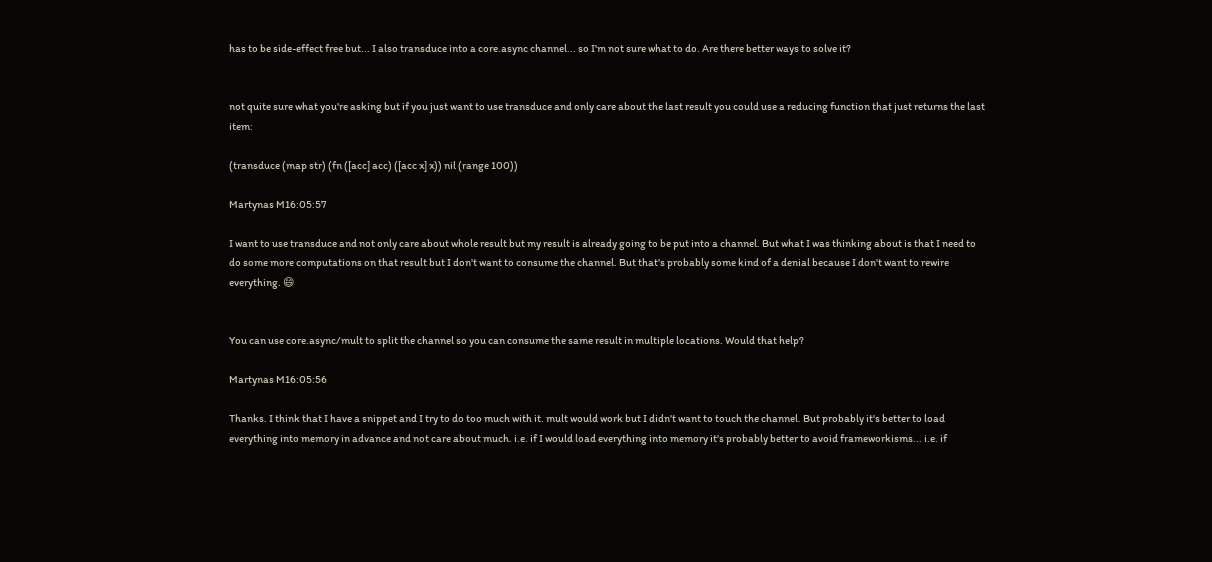has to be side-effect free but... I also transduce into a core.async channel... so I'm not sure what to do. Are there better ways to solve it?


not quite sure what you're asking but if you just want to use transduce and only care about the last result you could use a reducing function that just returns the last item:

(transduce (map str) (fn ([acc] acc) ([acc x] x)) nil (range 100))

Martynas M16:05:57

I want to use transduce and not only care about whole result but my result is already going to be put into a channel. But what I was thinking about is that I need to do some more computations on that result but I don't want to consume the channel. But that's probably some kind of a denial because I don't want to rewire everything. 😄


You can use core.async/mult to split the channel so you can consume the same result in multiple locations. Would that help?

Martynas M16:05:56

Thanks. I think that I have a snippet and I try to do too much with it. mult would work but I didn't want to touch the channel. But probably it's better to load everything into memory in advance and not care about much. i.e. if I would load everything into memory it's probably better to avoid frameworkisms... i.e. if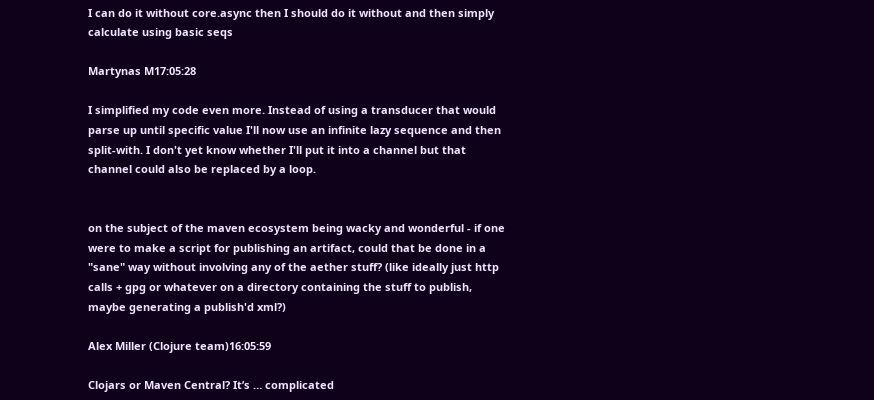I can do it without core.async then I should do it without and then simply calculate using basic seqs

Martynas M17:05:28

I simplified my code even more. Instead of using a transducer that would parse up until specific value I'll now use an infinite lazy sequence and then split-with. I don't yet know whether I'll put it into a channel but that channel could also be replaced by a loop.


on the subject of the maven ecosystem being wacky and wonderful - if one were to make a script for publishing an artifact, could that be done in a "sane" way without involving any of the aether stuff? (like ideally just http calls + gpg or whatever on a directory containing the stuff to publish, maybe generating a publish'd xml?)

Alex Miller (Clojure team)16:05:59

Clojars or Maven Central? It’s … complicated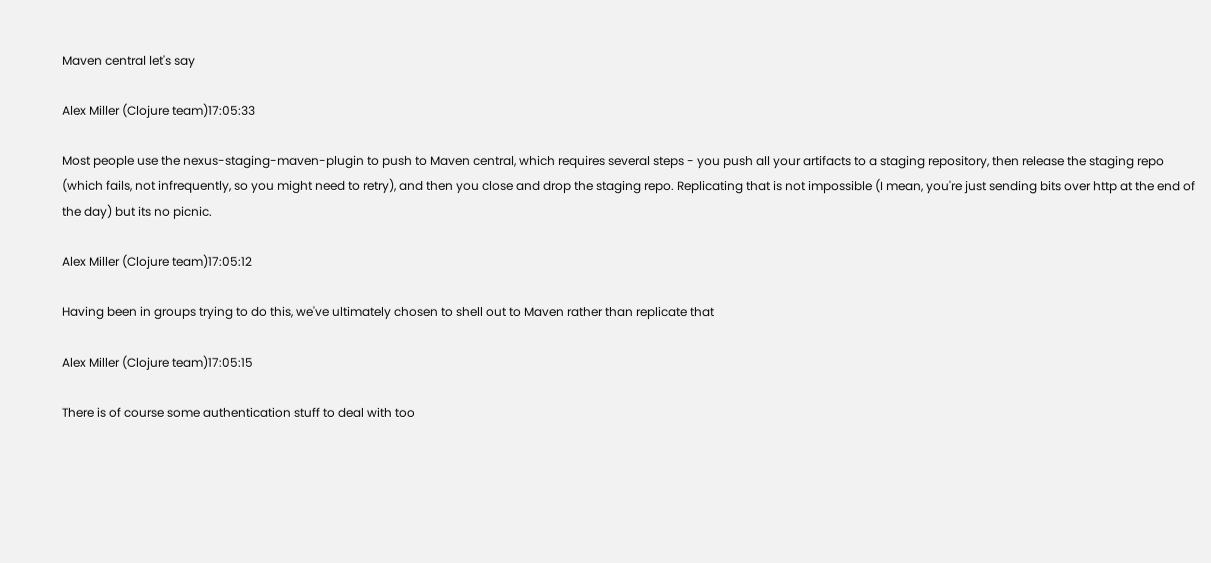Maven central let's say

Alex Miller (Clojure team)17:05:33

Most people use the nexus-staging-maven-plugin to push to Maven central, which requires several steps - you push all your artifacts to a staging repository, then release the staging repo (which fails, not infrequently, so you might need to retry), and then you close and drop the staging repo. Replicating that is not impossible (I mean, you're just sending bits over http at the end of the day) but its no picnic.

Alex Miller (Clojure team)17:05:12

Having been in groups trying to do this, we've ultimately chosen to shell out to Maven rather than replicate that

Alex Miller (Clojure team)17:05:15

There is of course some authentication stuff to deal with too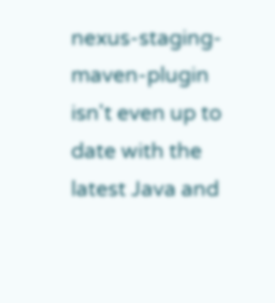nexus-staging-maven-plugin isn't even up to date with the latest Java and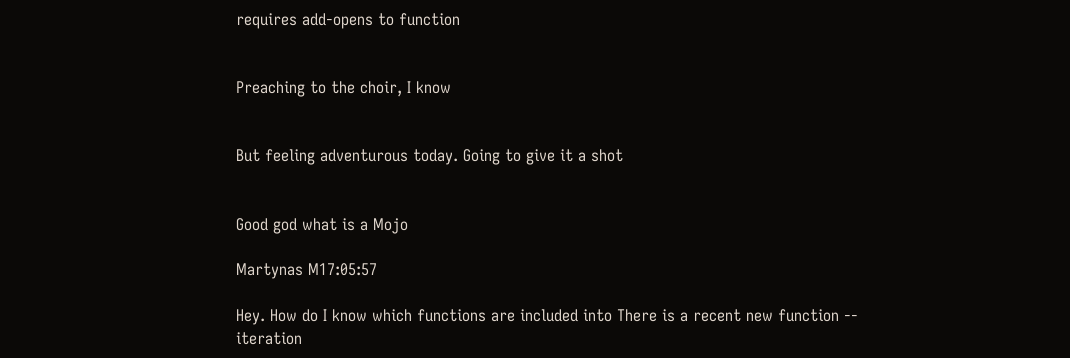requires add-opens to function


Preaching to the choir, I know


But feeling adventurous today. Going to give it a shot


Good god what is a Mojo

Martynas M17:05:57

Hey. How do I know which functions are included into There is a recent new function -- iteration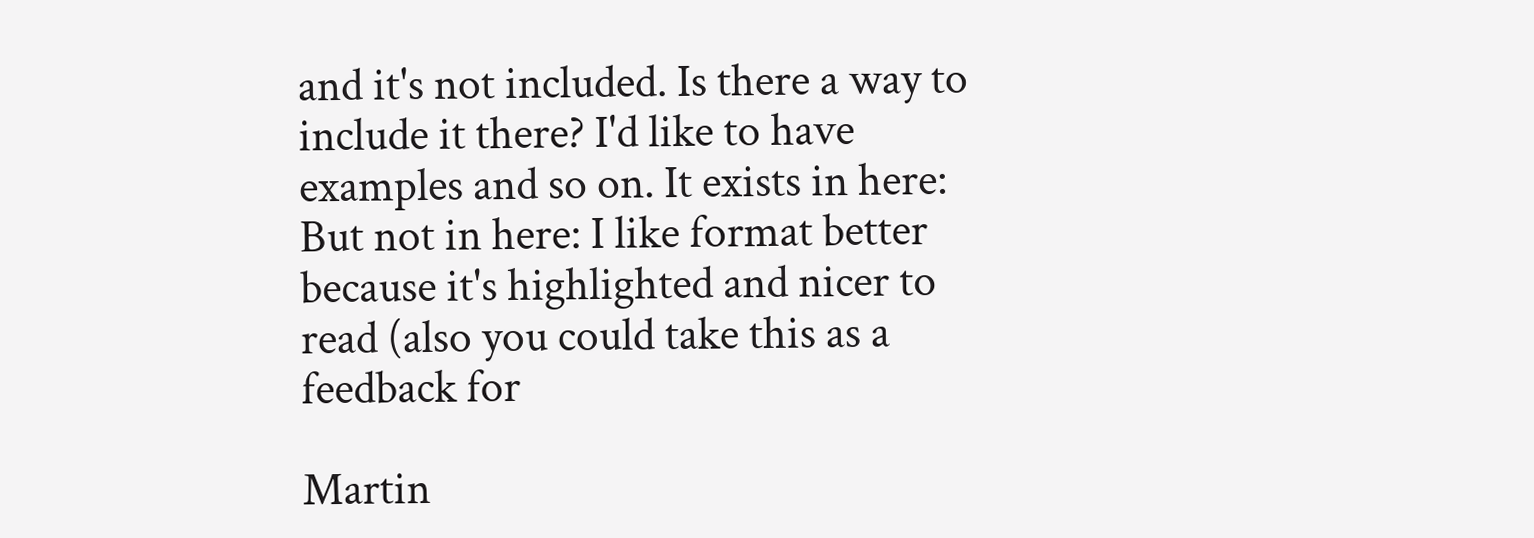and it's not included. Is there a way to include it there? I'd like to have examples and so on. It exists in here: But not in here: I like format better because it's highlighted and nicer to read (also you could take this as a feedback for

Martin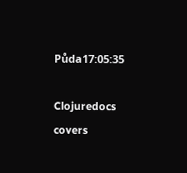Půda17:05:35

Clojuredocs covers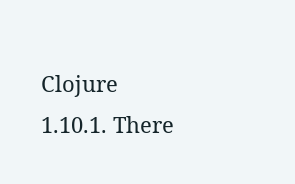Clojure 1.10.1. There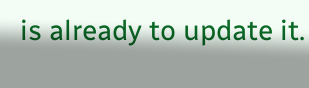is already to update it.